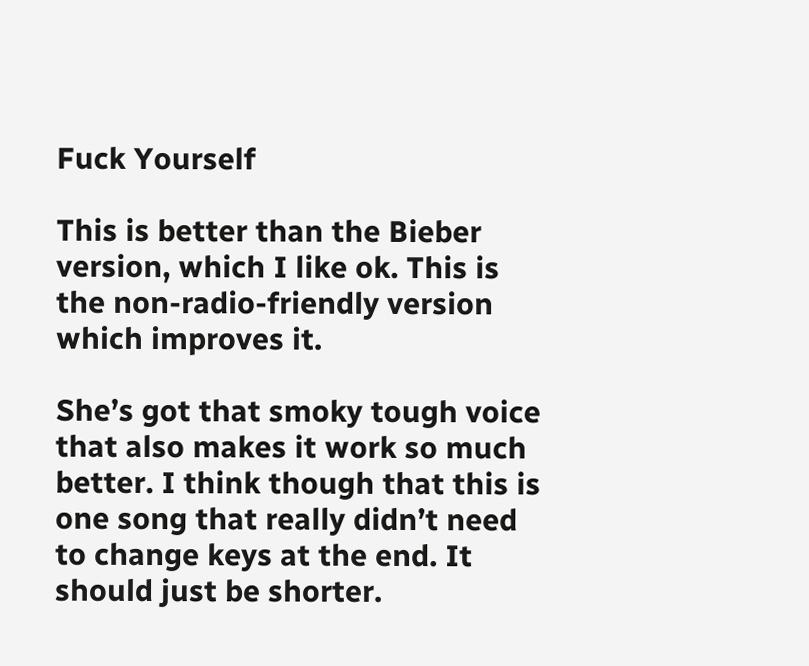Fuck Yourself

This is better than the Bieber version, which I like ok. This is the non-radio-friendly version which improves it.

She’s got that smoky tough voice that also makes it work so much better. I think though that this is one song that really didn’t need to change keys at the end. It should just be shorter.